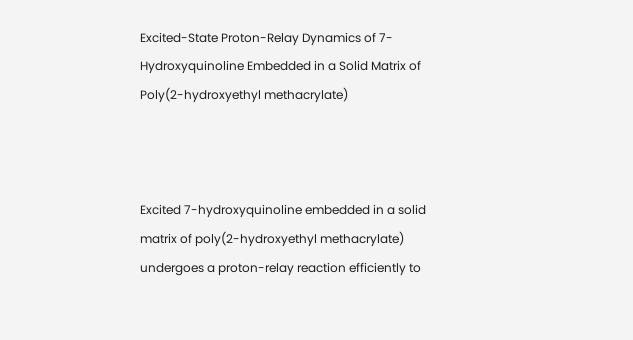Excited-State Proton-Relay Dynamics of 7-Hydroxyquinoline Embedded in a Solid Matrix of Poly(2-hydroxyethyl methacrylate)



Excited 7-hydroxyquinoline embedded in a solid matrix of poly(2-hydroxyethyl methacrylate) undergoes a proton-relay reaction efficiently to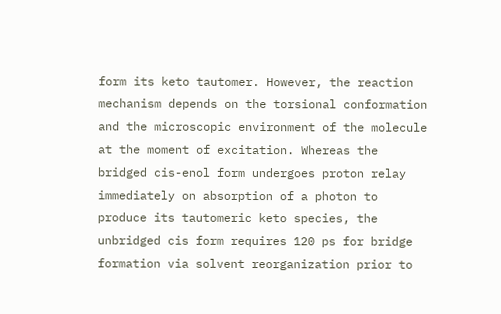form its keto tautomer. However, the reaction mechanism depends on the torsional conformation and the microscopic environment of the molecule at the moment of excitation. Whereas the bridged cis-enol form undergoes proton relay immediately on absorption of a photon to produce its tautomeric keto species, the unbridged cis form requires 120 ps for bridge formation via solvent reorganization prior to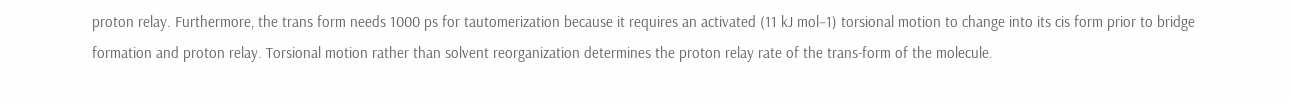proton relay. Furthermore, the trans form needs 1000 ps for tautomerization because it requires an activated (11 kJ mol−1) torsional motion to change into its cis form prior to bridge formation and proton relay. Torsional motion rather than solvent reorganization determines the proton relay rate of the trans-form of the molecule.